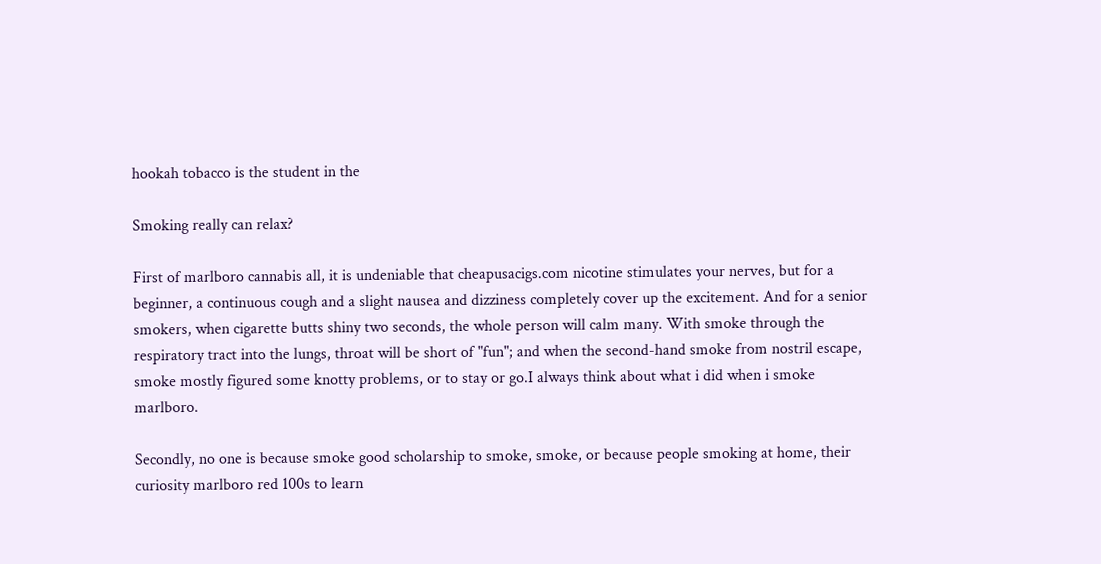hookah tobacco is the student in the

Smoking really can relax?

First of marlboro cannabis all, it is undeniable that cheapusacigs.com nicotine stimulates your nerves, but for a beginner, a continuous cough and a slight nausea and dizziness completely cover up the excitement. And for a senior smokers, when cigarette butts shiny two seconds, the whole person will calm many. With smoke through the respiratory tract into the lungs, throat will be short of "fun"; and when the second-hand smoke from nostril escape, smoke mostly figured some knotty problems, or to stay or go.I always think about what i did when i smoke marlboro.

Secondly, no one is because smoke good scholarship to smoke, smoke, or because people smoking at home, their curiosity marlboro red 100s to learn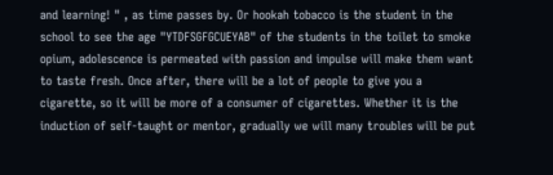and learning! " , as time passes by. Or hookah tobacco is the student in the school to see the age "YTDFSGFGCUEYAB" of the students in the toilet to smoke opium, adolescence is permeated with passion and impulse will make them want to taste fresh. Once after, there will be a lot of people to give you a cigarette, so it will be more of a consumer of cigarettes. Whether it is the induction of self-taught or mentor, gradually we will many troubles will be put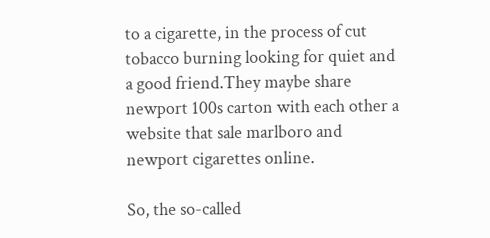to a cigarette, in the process of cut tobacco burning looking for quiet and a good friend.They maybe share newport 100s carton with each other a website that sale marlboro and newport cigarettes online.

So, the so-called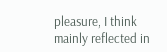pleasure, I think mainly reflected in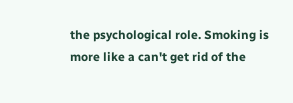the psychological role. Smoking is more like a can't get rid of the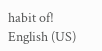habit of!
English (US)